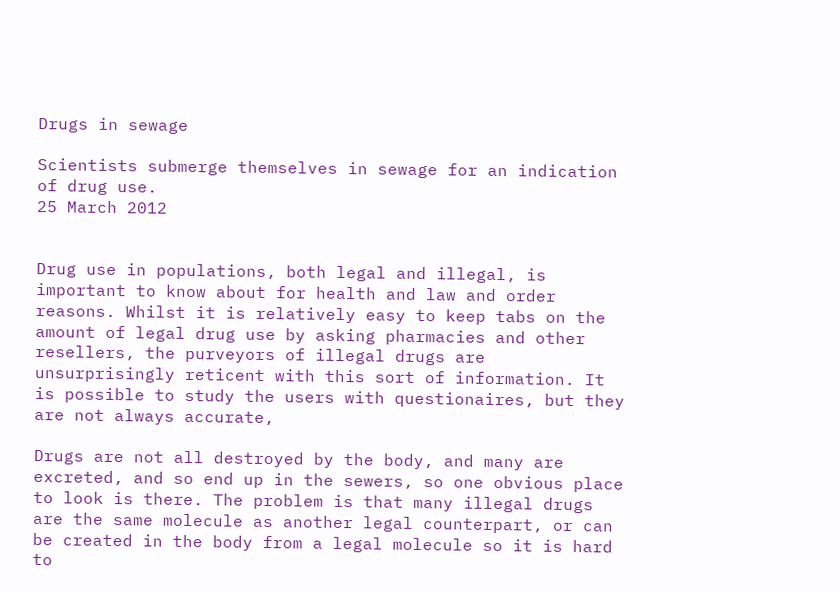Drugs in sewage

Scientists submerge themselves in sewage for an indication of drug use.
25 March 2012


Drug use in populations, both legal and illegal, is important to know about for health and law and order reasons. Whilst it is relatively easy to keep tabs on the amount of legal drug use by asking pharmacies and other resellers, the purveyors of illegal drugs are unsurprisingly reticent with this sort of information. It is possible to study the users with questionaires, but they are not always accurate,

Drugs are not all destroyed by the body, and many are excreted, and so end up in the sewers, so one obvious place to look is there. The problem is that many illegal drugs are the same molecule as another legal counterpart, or can be created in the body from a legal molecule so it is hard to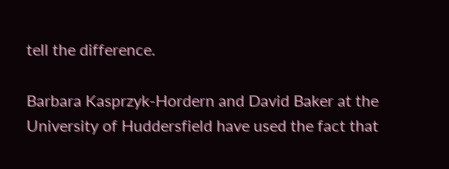tell the difference.

Barbara Kasprzyk-Hordern and David Baker at the University of Huddersfield have used the fact that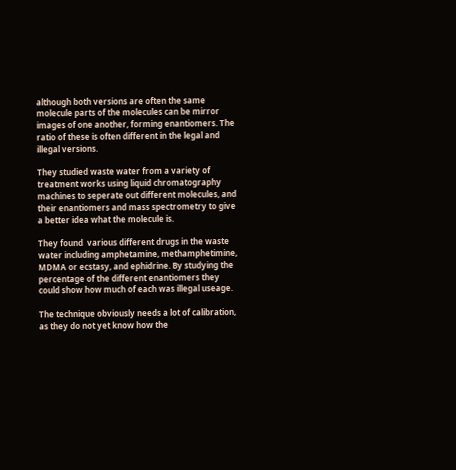although both versions are often the same molecule parts of the molecules can be mirror images of one another, forming enantiomers. The ratio of these is often different in the legal and illegal versions.

They studied waste water from a variety of treatment works using liquid chromatography machines to seperate out different molecules, and their enantiomers and mass spectrometry to give a better idea what the molecule is.

They found  various different drugs in the waste water including amphetamine, methamphetimine, MDMA or ecstasy, and ephidrine. By studying the percentage of the different enantiomers they could show how much of each was illegal useage.

The technique obviously needs a lot of calibration, as they do not yet know how the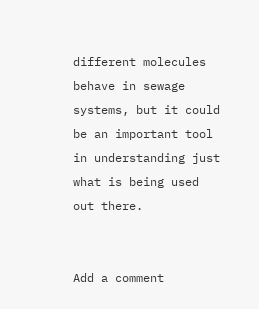different molecules behave in sewage systems, but it could be an important tool in understanding just what is being used out there.


Add a comment